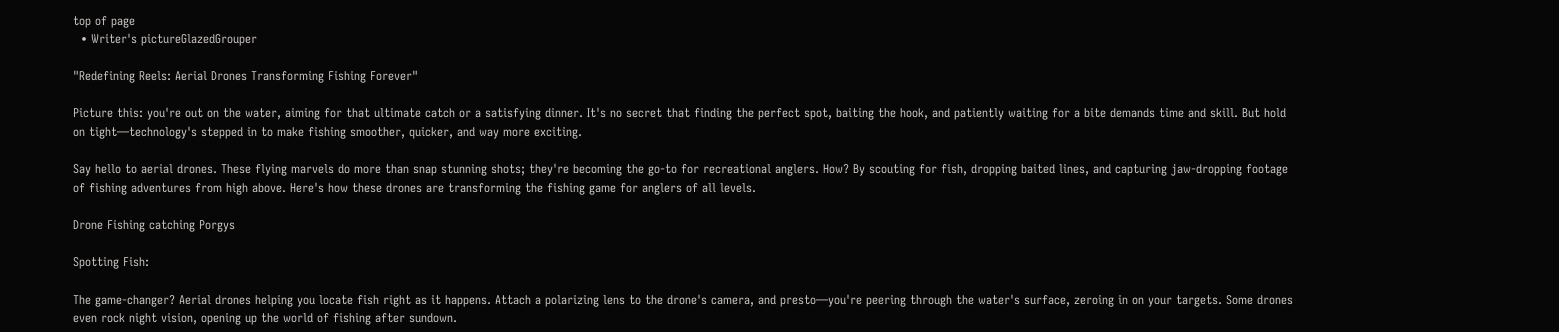top of page
  • Writer's pictureGlazedGrouper

"Redefining Reels: Aerial Drones Transforming Fishing Forever"

Picture this: you're out on the water, aiming for that ultimate catch or a satisfying dinner. It's no secret that finding the perfect spot, baiting the hook, and patiently waiting for a bite demands time and skill. But hold on tight—technology's stepped in to make fishing smoother, quicker, and way more exciting.

Say hello to aerial drones. These flying marvels do more than snap stunning shots; they're becoming the go-to for recreational anglers. How? By scouting for fish, dropping baited lines, and capturing jaw-dropping footage of fishing adventures from high above. Here's how these drones are transforming the fishing game for anglers of all levels.

Drone Fishing catching Porgys

Spotting Fish:

The game-changer? Aerial drones helping you locate fish right as it happens. Attach a polarizing lens to the drone's camera, and presto—you're peering through the water's surface, zeroing in on your targets. Some drones even rock night vision, opening up the world of fishing after sundown.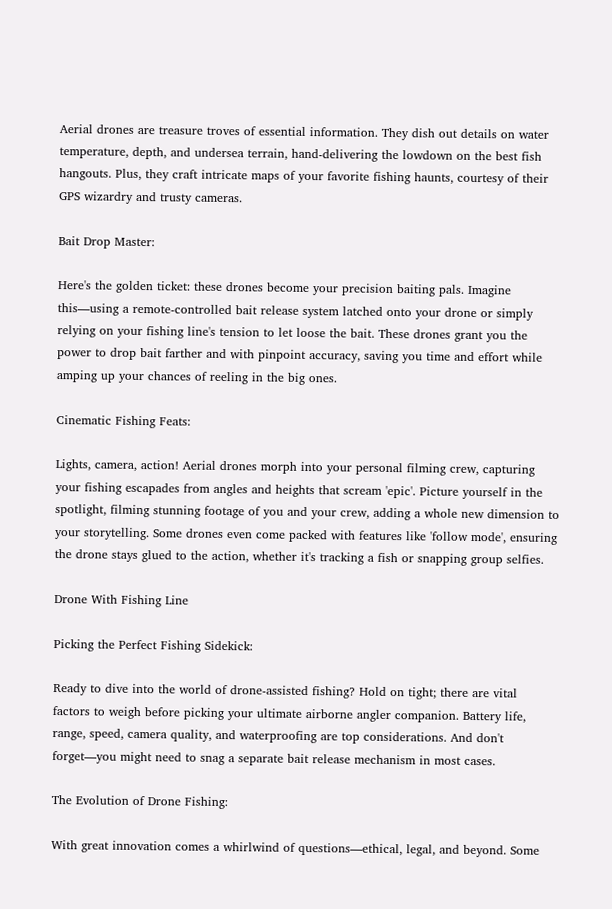Aerial drones are treasure troves of essential information. They dish out details on water temperature, depth, and undersea terrain, hand-delivering the lowdown on the best fish hangouts. Plus, they craft intricate maps of your favorite fishing haunts, courtesy of their GPS wizardry and trusty cameras.

Bait Drop Master:

Here's the golden ticket: these drones become your precision baiting pals. Imagine this—using a remote-controlled bait release system latched onto your drone or simply relying on your fishing line's tension to let loose the bait. These drones grant you the power to drop bait farther and with pinpoint accuracy, saving you time and effort while amping up your chances of reeling in the big ones.

Cinematic Fishing Feats:

Lights, camera, action! Aerial drones morph into your personal filming crew, capturing your fishing escapades from angles and heights that scream 'epic'. Picture yourself in the spotlight, filming stunning footage of you and your crew, adding a whole new dimension to your storytelling. Some drones even come packed with features like 'follow mode', ensuring the drone stays glued to the action, whether it's tracking a fish or snapping group selfies.

Drone With Fishing Line

Picking the Perfect Fishing Sidekick:

Ready to dive into the world of drone-assisted fishing? Hold on tight; there are vital factors to weigh before picking your ultimate airborne angler companion. Battery life, range, speed, camera quality, and waterproofing are top considerations. And don't forget—you might need to snag a separate bait release mechanism in most cases.

The Evolution of Drone Fishing:

With great innovation comes a whirlwind of questions—ethical, legal, and beyond. Some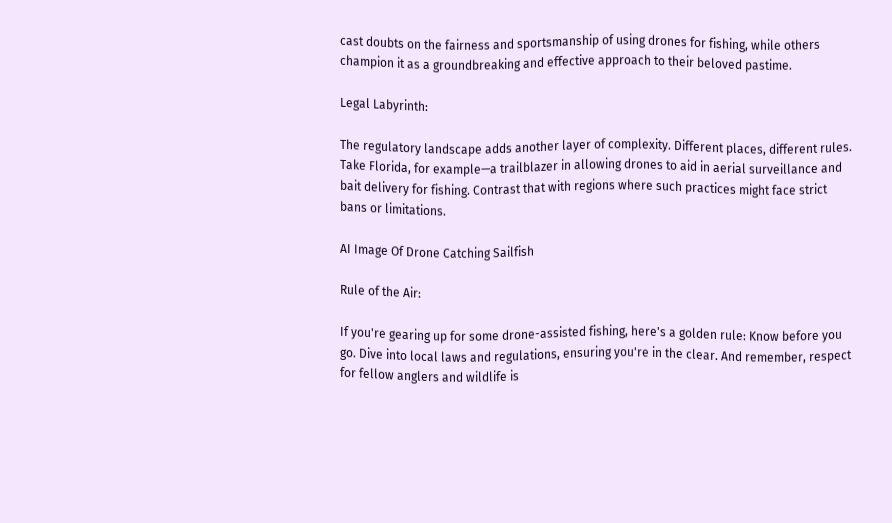cast doubts on the fairness and sportsmanship of using drones for fishing, while others champion it as a groundbreaking and effective approach to their beloved pastime.

Legal Labyrinth:

The regulatory landscape adds another layer of complexity. Different places, different rules. Take Florida, for example—a trailblazer in allowing drones to aid in aerial surveillance and bait delivery for fishing. Contrast that with regions where such practices might face strict bans or limitations.

AI Image Of Drone Catching Sailfish

Rule of the Air:

If you're gearing up for some drone-assisted fishing, here's a golden rule: Know before you go. Dive into local laws and regulations, ensuring you're in the clear. And remember, respect for fellow anglers and wildlife is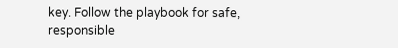key. Follow the playbook for safe, responsible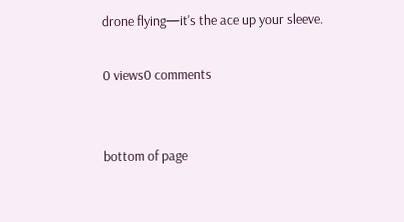drone flying—it's the ace up your sleeve.

0 views0 comments


bottom of page